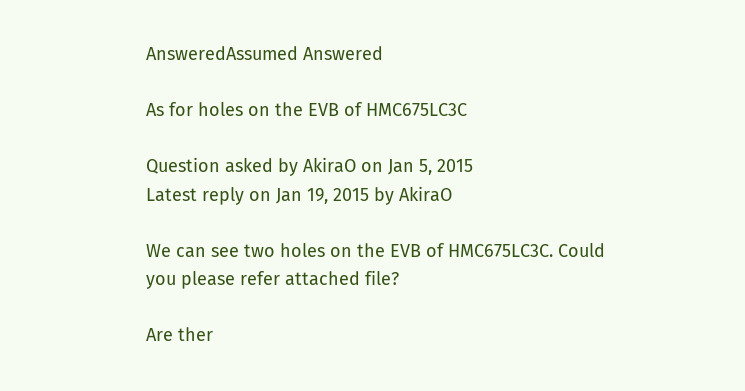AnsweredAssumed Answered

As for holes on the EVB of HMC675LC3C

Question asked by AkiraO on Jan 5, 2015
Latest reply on Jan 19, 2015 by AkiraO

We can see two holes on the EVB of HMC675LC3C. Could you please refer attached file?

Are ther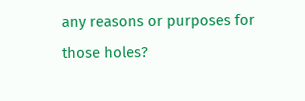any reasons or purposes for those holes?